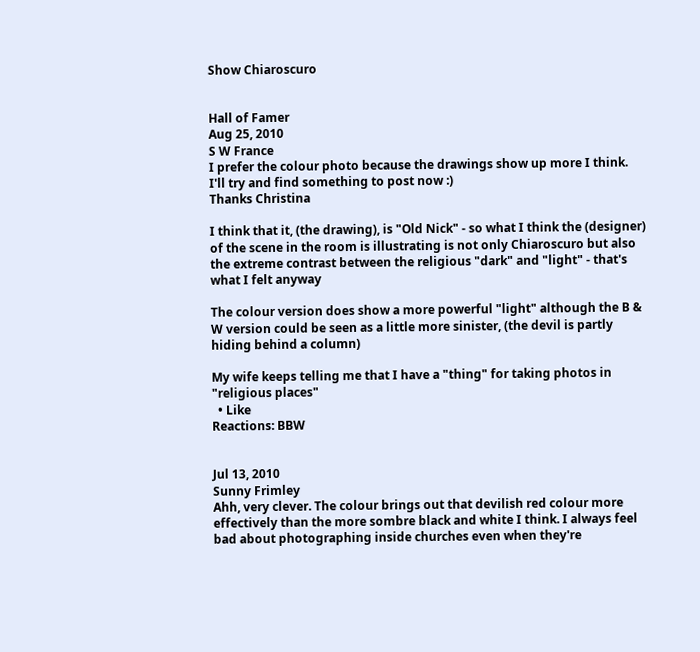Show Chiaroscuro


Hall of Famer
Aug 25, 2010
S W France
I prefer the colour photo because the drawings show up more I think. I'll try and find something to post now :)
Thanks Christina

I think that it, (the drawing), is "Old Nick" - so what I think the (designer) of the scene in the room is illustrating is not only Chiaroscuro but also the extreme contrast between the religious "dark" and "light" - that's what I felt anyway

The colour version does show a more powerful "light" although the B & W version could be seen as a little more sinister, (the devil is partly hiding behind a column)

My wife keeps telling me that I have a "thing" for taking photos in "religious places"
  • Like
Reactions: BBW


Jul 13, 2010
Sunny Frimley
Ahh, very clever. The colour brings out that devilish red colour more effectively than the more sombre black and white I think. I always feel bad about photographing inside churches even when they're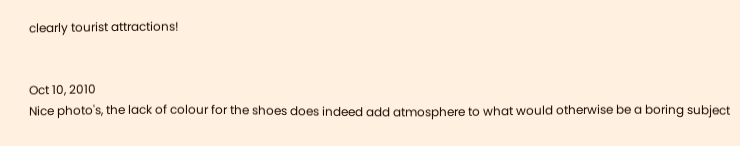clearly tourist attractions!


Oct 10, 2010
Nice photo's, the lack of colour for the shoes does indeed add atmosphere to what would otherwise be a boring subject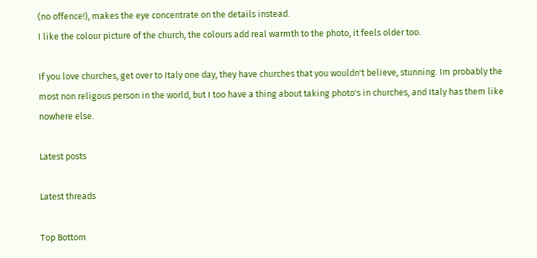(no offence!), makes the eye concentrate on the details instead.
I like the colour picture of the church, the colours add real warmth to the photo, it feels older too.

If you love churches, get over to Italy one day, they have churches that you wouldn't believe, stunning. Im probably the most non religous person in the world, but I too have a thing about taking photo's in churches, and Italy has them like nowhere else.

Latest posts

Latest threads

Top Bottom